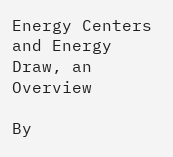Energy Centers and Energy Draw, an Overview

By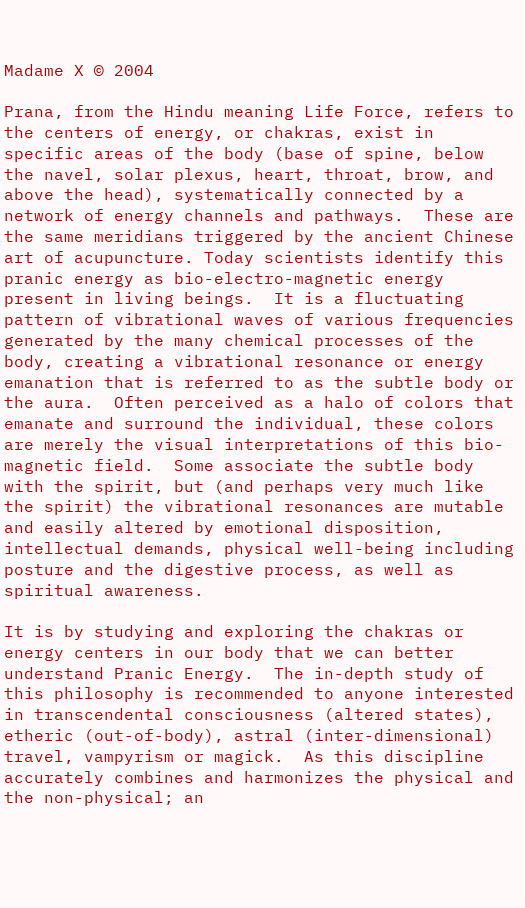Madame X © 2004

Prana, from the Hindu meaning Life Force, refers to the centers of energy, or chakras, exist in specific areas of the body (base of spine, below the navel, solar plexus, heart, throat, brow, and above the head), systematically connected by a network of energy channels and pathways.  These are the same meridians triggered by the ancient Chinese art of acupuncture. Today scientists identify this pranic energy as bio-electro-magnetic energy present in living beings.  It is a fluctuating pattern of vibrational waves of various frequencies generated by the many chemical processes of the body, creating a vibrational resonance or energy emanation that is referred to as the subtle body or the aura.  Often perceived as a halo of colors that emanate and surround the individual, these colors are merely the visual interpretations of this bio-magnetic field.  Some associate the subtle body with the spirit, but (and perhaps very much like the spirit) the vibrational resonances are mutable and easily altered by emotional disposition, intellectual demands, physical well-being including posture and the digestive process, as well as spiritual awareness.

It is by studying and exploring the chakras or energy centers in our body that we can better understand Pranic Energy.  The in-depth study of this philosophy is recommended to anyone interested in transcendental consciousness (altered states), etheric (out-of-body), astral (inter-dimensional) travel, vampyrism or magick.  As this discipline accurately combines and harmonizes the physical and the non-physical; an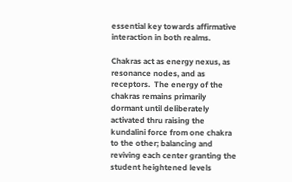essential key towards affirmative interaction in both realms.

Chakras act as energy nexus, as resonance nodes, and as receptors.  The energy of the chakras remains primarily dormant until deliberately activated thru raising the kundalini force from one chakra to the other; balancing and reviving each center granting the student heightened levels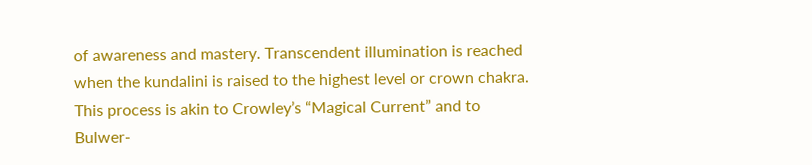of awareness and mastery. Transcendent illumination is reached when the kundalini is raised to the highest level or crown chakra. This process is akin to Crowley’s “Magical Current” and to Bulwer-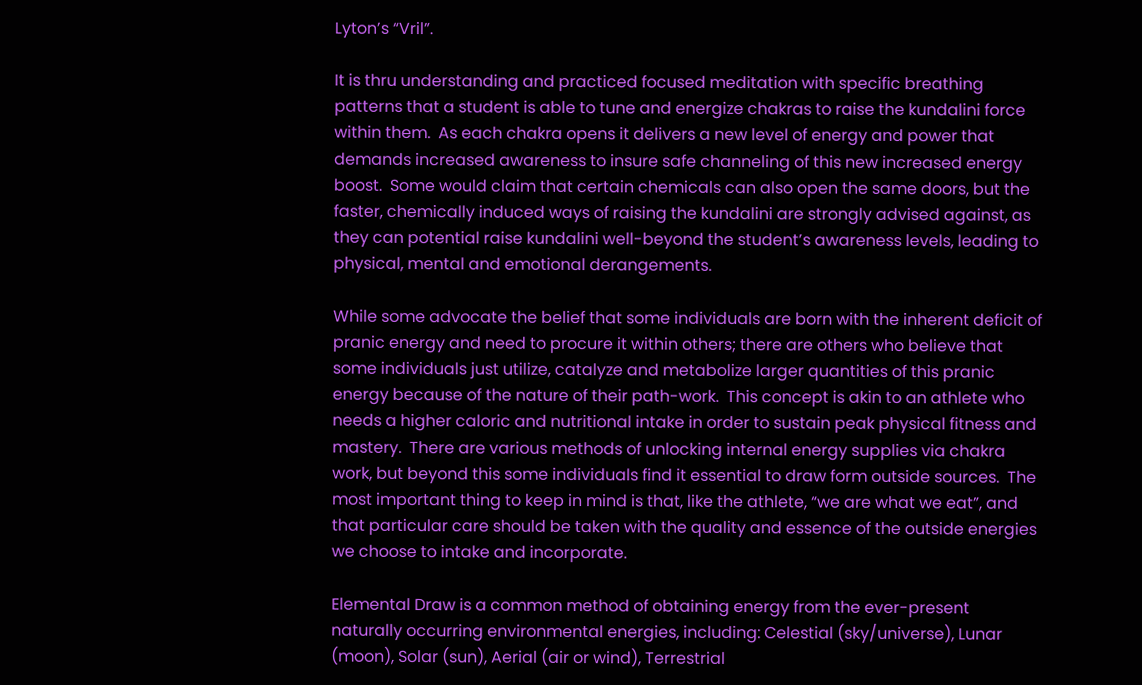Lyton’s “Vril”.

It is thru understanding and practiced focused meditation with specific breathing patterns that a student is able to tune and energize chakras to raise the kundalini force within them.  As each chakra opens it delivers a new level of energy and power that demands increased awareness to insure safe channeling of this new increased energy boost.  Some would claim that certain chemicals can also open the same doors, but the faster, chemically induced ways of raising the kundalini are strongly advised against, as they can potential raise kundalini well-beyond the student’s awareness levels, leading to physical, mental and emotional derangements.

While some advocate the belief that some individuals are born with the inherent deficit of pranic energy and need to procure it within others; there are others who believe that some individuals just utilize, catalyze and metabolize larger quantities of this pranic energy because of the nature of their path-work.  This concept is akin to an athlete who needs a higher caloric and nutritional intake in order to sustain peak physical fitness and mastery.  There are various methods of unlocking internal energy supplies via chakra work, but beyond this some individuals find it essential to draw form outside sources.  The most important thing to keep in mind is that, like the athlete, “we are what we eat”, and that particular care should be taken with the quality and essence of the outside energies we choose to intake and incorporate.

Elemental Draw is a common method of obtaining energy from the ever-present naturally occurring environmental energies, including: Celestial (sky/universe), Lunar (moon), Solar (sun), Aerial (air or wind), Terrestrial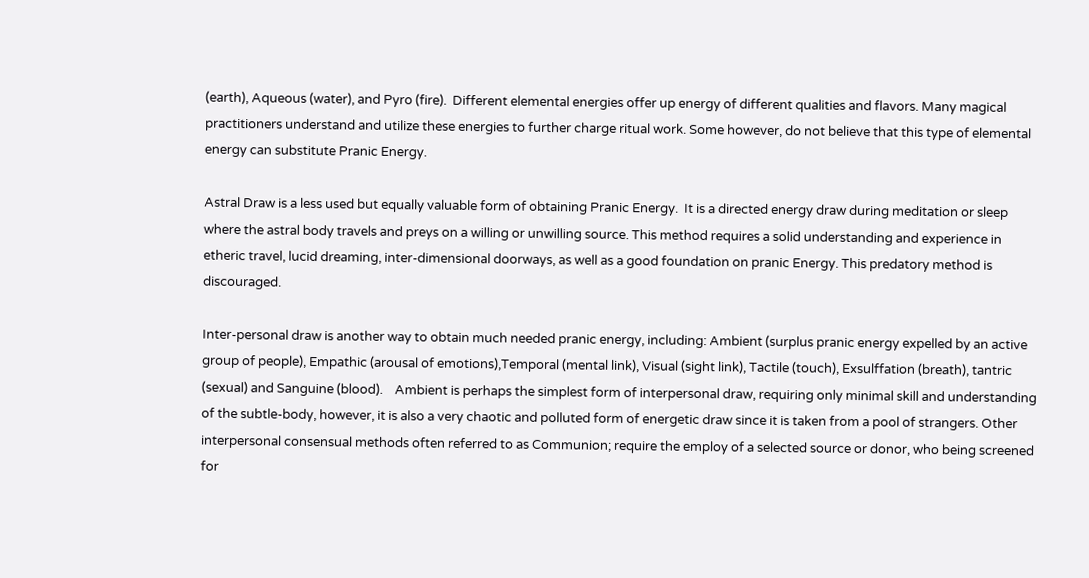(earth), Aqueous (water), and Pyro (fire).  Different elemental energies offer up energy of different qualities and flavors. Many magical practitioners understand and utilize these energies to further charge ritual work. Some however, do not believe that this type of elemental energy can substitute Pranic Energy.

Astral Draw is a less used but equally valuable form of obtaining Pranic Energy.  It is a directed energy draw during meditation or sleep where the astral body travels and preys on a willing or unwilling source. This method requires a solid understanding and experience in etheric travel, lucid dreaming, inter-dimensional doorways, as well as a good foundation on pranic Energy. This predatory method is discouraged.

Inter-personal draw is another way to obtain much needed pranic energy, including: Ambient (surplus pranic energy expelled by an active group of people), Empathic (arousal of emotions),Temporal (mental link), Visual (sight link), Tactile (touch), Exsulffation (breath), tantric (sexual) and Sanguine (blood).    Ambient is perhaps the simplest form of interpersonal draw, requiring only minimal skill and understanding of the subtle-body, however, it is also a very chaotic and polluted form of energetic draw since it is taken from a pool of strangers. Other interpersonal consensual methods often referred to as Communion; require the employ of a selected source or donor, who being screened for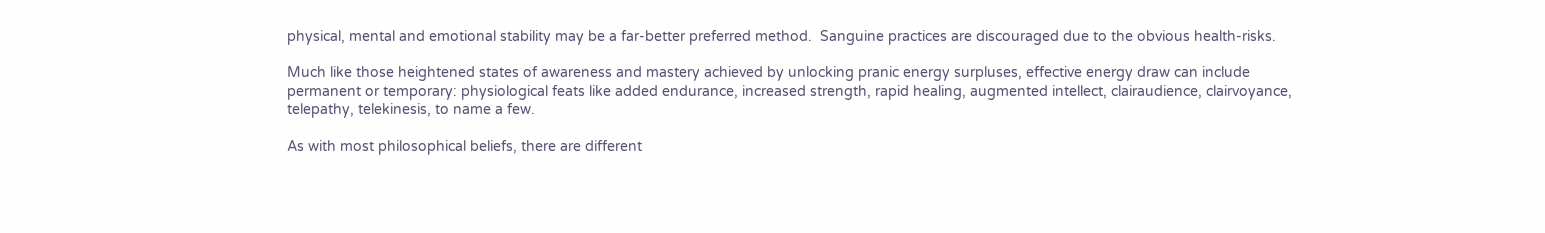physical, mental and emotional stability may be a far-better preferred method.  Sanguine practices are discouraged due to the obvious health-risks.

Much like those heightened states of awareness and mastery achieved by unlocking pranic energy surpluses, effective energy draw can include permanent or temporary: physiological feats like added endurance, increased strength, rapid healing, augmented intellect, clairaudience, clairvoyance, telepathy, telekinesis, to name a few.

As with most philosophical beliefs, there are different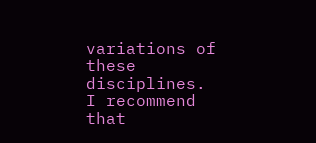variations of these disciplines.  I recommend that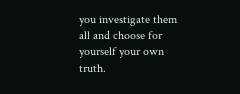you investigate them all and choose for yourself your own truth.